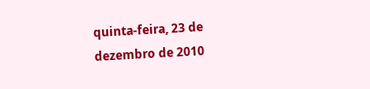quinta-feira, 23 de dezembro de 2010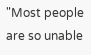"Most people are so unable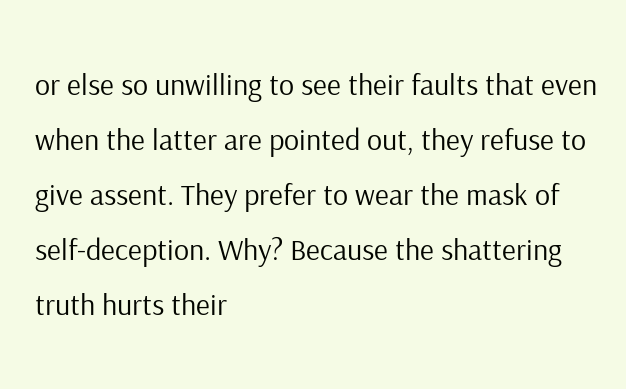or else so unwilling to see their faults that even when the latter are pointed out, they refuse to give assent. They prefer to wear the mask of self-deception. Why? Because the shattering truth hurts their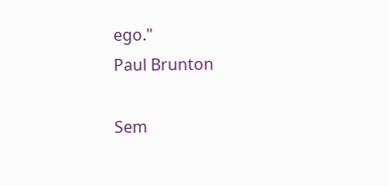ego."
Paul Brunton

Sem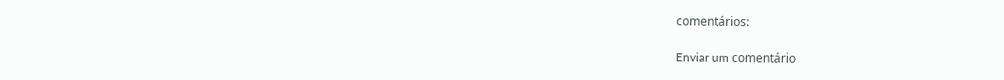comentários:

Enviar um comentário